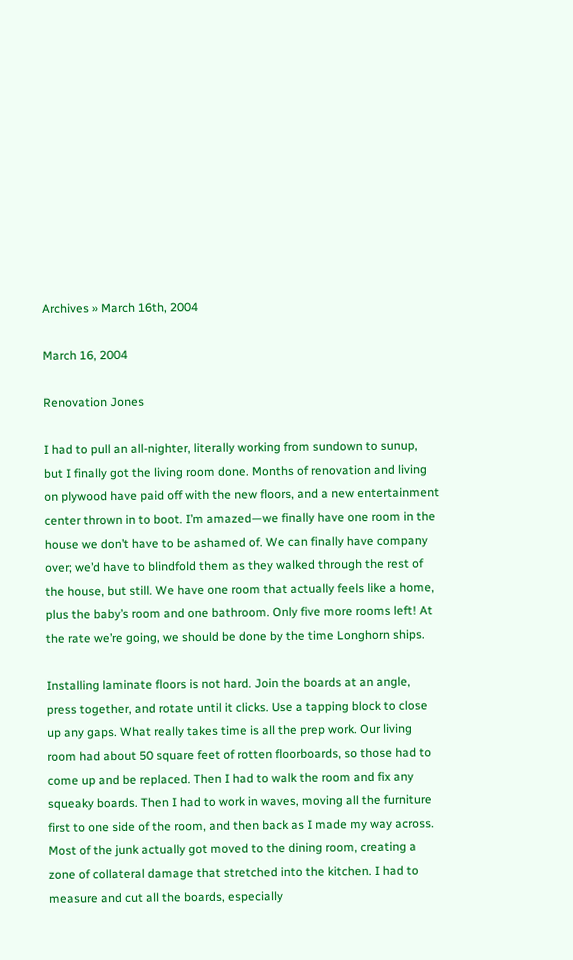Archives » March 16th, 2004

March 16, 2004

Renovation Jones

I had to pull an all-nighter, literally working from sundown to sunup, but I finally got the living room done. Months of renovation and living on plywood have paid off with the new floors, and a new entertainment center thrown in to boot. I’m amazed—we finally have one room in the house we don’t have to be ashamed of. We can finally have company over; we’d have to blindfold them as they walked through the rest of the house, but still. We have one room that actually feels like a home, plus the baby’s room and one bathroom. Only five more rooms left! At the rate we’re going, we should be done by the time Longhorn ships.

Installing laminate floors is not hard. Join the boards at an angle, press together, and rotate until it clicks. Use a tapping block to close up any gaps. What really takes time is all the prep work. Our living room had about 50 square feet of rotten floorboards, so those had to come up and be replaced. Then I had to walk the room and fix any squeaky boards. Then I had to work in waves, moving all the furniture first to one side of the room, and then back as I made my way across. Most of the junk actually got moved to the dining room, creating a zone of collateral damage that stretched into the kitchen. I had to measure and cut all the boards, especially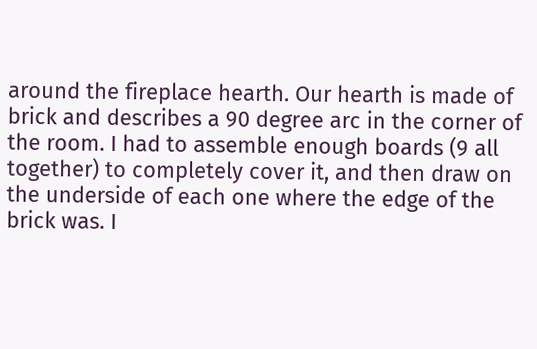around the fireplace hearth. Our hearth is made of brick and describes a 90 degree arc in the corner of the room. I had to assemble enough boards (9 all together) to completely cover it, and then draw on the underside of each one where the edge of the brick was. I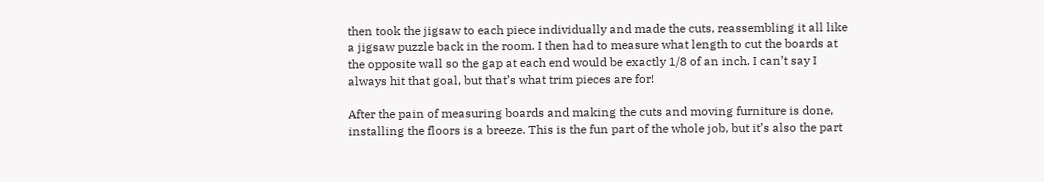then took the jigsaw to each piece individually and made the cuts, reassembling it all like a jigsaw puzzle back in the room. I then had to measure what length to cut the boards at the opposite wall so the gap at each end would be exactly 1/8 of an inch. I can’t say I always hit that goal, but that’s what trim pieces are for!

After the pain of measuring boards and making the cuts and moving furniture is done, installing the floors is a breeze. This is the fun part of the whole job, but it’s also the part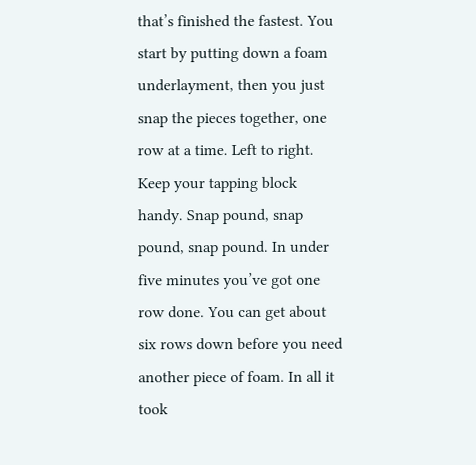that’s finished the fastest. You start by putting down a foam underlayment, then you just snap the pieces together, one row at a time. Left to right. Keep your tapping block handy. Snap pound, snap pound, snap pound. In under five minutes you’ve got one row done. You can get about six rows down before you need another piece of foam. In all it took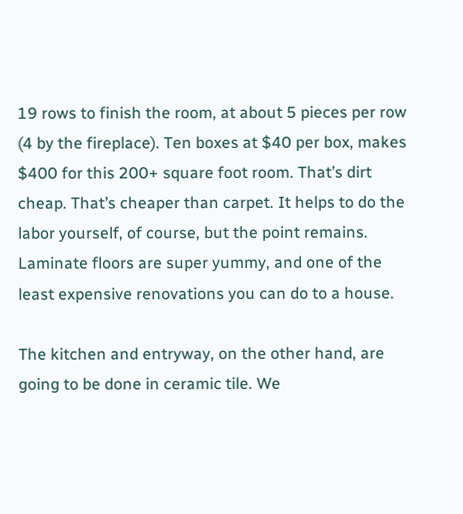19 rows to finish the room, at about 5 pieces per row (4 by the fireplace). Ten boxes at $40 per box, makes $400 for this 200+ square foot room. That’s dirt cheap. That’s cheaper than carpet. It helps to do the labor yourself, of course, but the point remains. Laminate floors are super yummy, and one of the least expensive renovations you can do to a house.

The kitchen and entryway, on the other hand, are going to be done in ceramic tile. We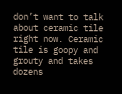don’t want to talk about ceramic tile right now. Ceramic tile is goopy and grouty and takes dozens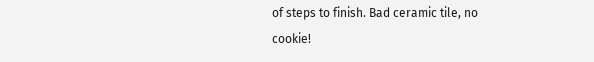of steps to finish. Bad ceramic tile, no cookie!